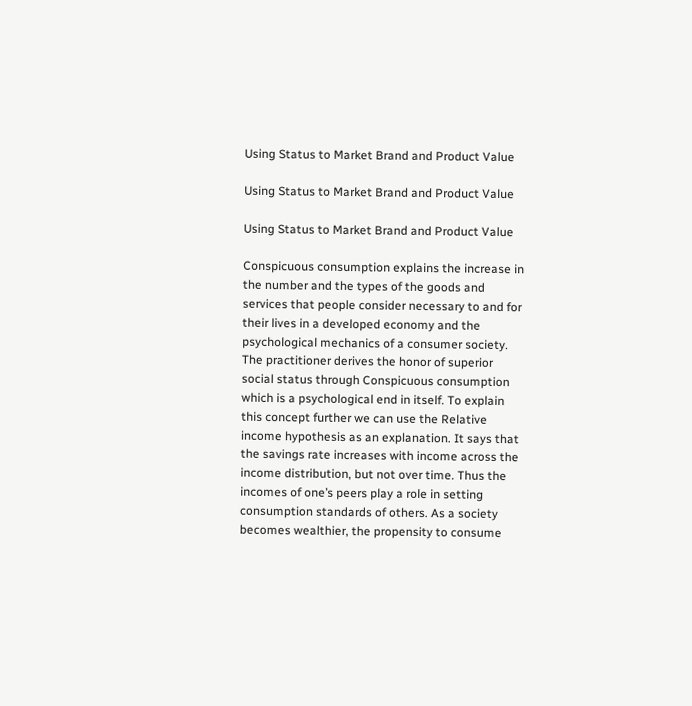Using Status to Market Brand and Product Value

Using Status to Market Brand and Product Value

Using Status to Market Brand and Product Value

Conspicuous consumption explains the increase in the number and the types of the goods and services that people consider necessary to and for their lives in a developed economy and the psychological mechanics of a consumer society. The practitioner derives the honor of superior social status through Conspicuous consumption which is a psychological end in itself. To explain this concept further we can use the Relative income hypothesis as an explanation. It says that the savings rate increases with income across the income distribution, but not over time. Thus the incomes of one’s peers play a role in setting consumption standards of others. As a society becomes wealthier, the propensity to consume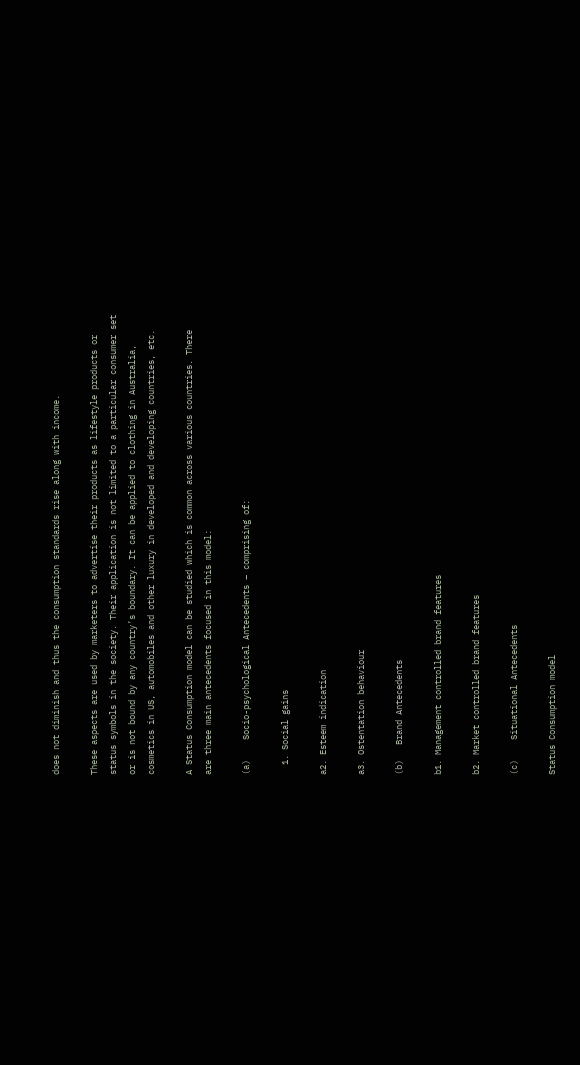does not diminish and thus the consumption standards rise along with income.

These aspects are used by marketers to advertise their products as lifestyle products or status symbols in the society. Their application is not limited to a particular consumer set or is not bound by any country’s boundary. It can be applied to clothing in Australia, cosmetics in US, automobiles and other luxury in developed and developing countries, etc.

A Status Consumption model can be studied which is common across various countries. There are three main antecedents focused in this model:

(a)    Socio-psychological Antecedents – comprising of:

  1. Social gains

a2. Esteem indication

a3. Ostentation behaviour

(b)   Brand Antecedents

b1. Management controlled brand features

b2. Market controlled brand features

(c)    Situational Antecedents

Status Consumption model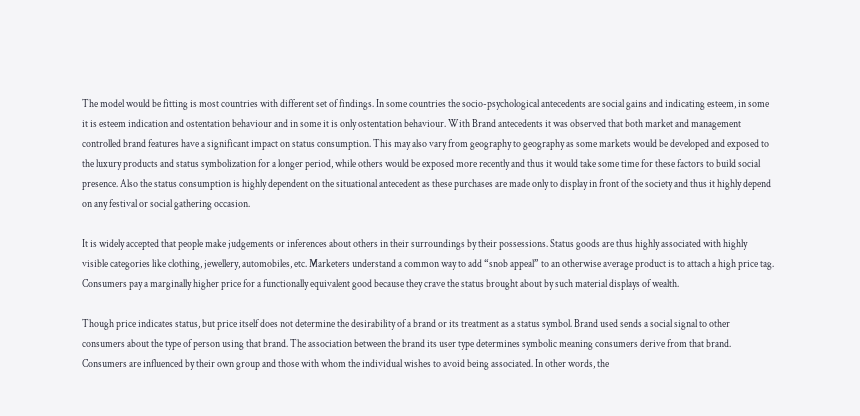The model would be fitting is most countries with different set of findings. In some countries the socio-psychological antecedents are social gains and indicating esteem, in some it is esteem indication and ostentation behaviour and in some it is only ostentation behaviour. With Brand antecedents it was observed that both market and management controlled brand features have a significant impact on status consumption. This may also vary from geography to geography as some markets would be developed and exposed to the luxury products and status symbolization for a longer period, while others would be exposed more recently and thus it would take some time for these factors to build social presence. Also the status consumption is highly dependent on the situational antecedent as these purchases are made only to display in front of the society and thus it highly depend on any festival or social gathering occasion.

It is widely accepted that people make judgements or inferences about others in their surroundings by their possessions. Status goods are thus highly associated with highly visible categories like clothing, jewellery, automobiles, etc. Marketers understand a common way to add “snob appeal” to an otherwise average product is to attach a high price tag. Consumers pay a marginally higher price for a functionally equivalent good because they crave the status brought about by such material displays of wealth.

Though price indicates status, but price itself does not determine the desirability of a brand or its treatment as a status symbol. Brand used sends a social signal to other consumers about the type of person using that brand. The association between the brand its user type determines symbolic meaning consumers derive from that brand. Consumers are influenced by their own group and those with whom the individual wishes to avoid being associated. In other words, the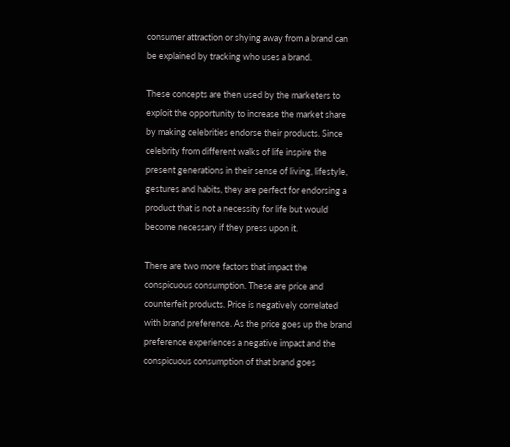consumer attraction or shying away from a brand can be explained by tracking who uses a brand.

These concepts are then used by the marketers to exploit the opportunity to increase the market share by making celebrities endorse their products. Since celebrity from different walks of life inspire the present generations in their sense of living, lifestyle, gestures and habits, they are perfect for endorsing a product that is not a necessity for life but would become necessary if they press upon it.

There are two more factors that impact the conspicuous consumption. These are price and counterfeit products. Price is negatively correlated with brand preference. As the price goes up the brand preference experiences a negative impact and the conspicuous consumption of that brand goes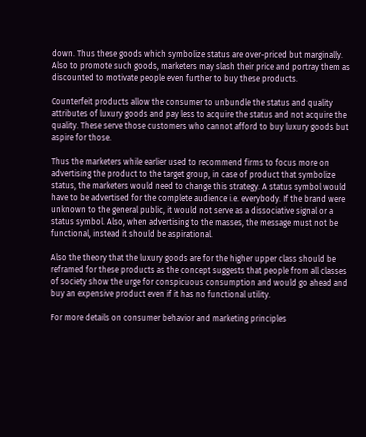down. Thus these goods which symbolize status are over-priced but marginally. Also to promote such goods, marketers may slash their price and portray them as discounted to motivate people even further to buy these products.

Counterfeit products allow the consumer to unbundle the status and quality attributes of luxury goods and pay less to acquire the status and not acquire the quality. These serve those customers who cannot afford to buy luxury goods but aspire for those.

Thus the marketers while earlier used to recommend firms to focus more on advertising the product to the target group, in case of product that symbolize status, the marketers would need to change this strategy. A status symbol would have to be advertised for the complete audience i.e. everybody. If the brand were unknown to the general public, it would not serve as a dissociative signal or a status symbol. Also, when advertising to the masses, the message must not be functional, instead it should be aspirational.

Also the theory that the luxury goods are for the higher upper class should be reframed for these products as the concept suggests that people from all classes of society show the urge for conspicuous consumption and would go ahead and buy an expensive product even if it has no functional utility.

For more details on consumer behavior and marketing principles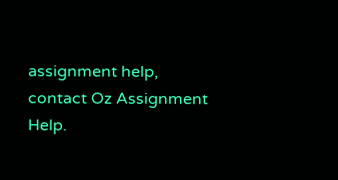assignment help, contact Oz Assignment Help.